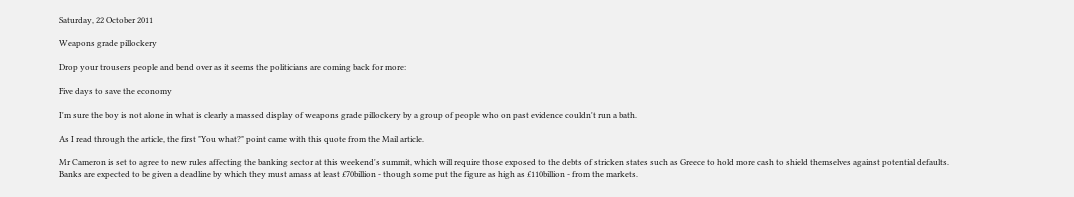Saturday, 22 October 2011

Weapons grade pillockery

Drop your trousers people and bend over as it seems the politicians are coming back for more:

Five days to save the economy

I'm sure the boy is not alone in what is clearly a massed display of weapons grade pillockery by a group of people who on past evidence couldn't run a bath.

As I read through the article, the first "You what?" point came with this quote from the Mail article.

Mr Cameron is set to agree to new rules affecting the banking sector at this weekend's summit, which will require those exposed to the debts of stricken states such as Greece to hold more cash to shield themselves against potential defaults.
Banks are expected to be given a deadline by which they must amass at least £70billion - though some put the figure as high as £110billion - from the markets.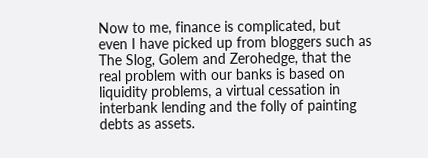Now to me, finance is complicated, but even I have picked up from bloggers such as The Slog, Golem and Zerohedge, that the real problem with our banks is based on liquidity problems, a virtual cessation in interbank lending and the folly of painting debts as assets.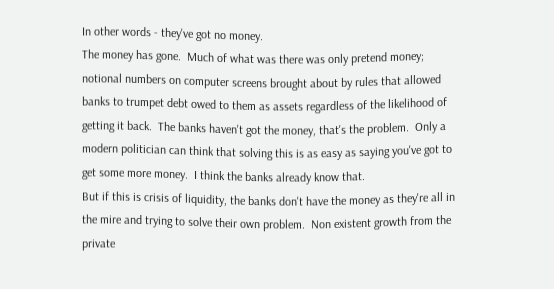In other words - they've got no money.
The money has gone.  Much of what was there was only pretend money; notional numbers on computer screens brought about by rules that allowed banks to trumpet debt owed to them as assets regardless of the likelihood of getting it back.  The banks haven't got the money, that's the problem.  Only a modern politician can think that solving this is as easy as saying you've got to get some more money.  I think the banks already know that.
But if this is crisis of liquidity, the banks don't have the money as they're all in the mire and trying to solve their own problem.  Non existent growth from the private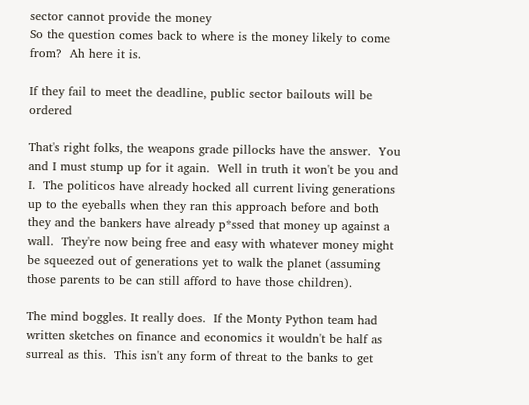sector cannot provide the money
So the question comes back to where is the money likely to come from?  Ah here it is.

If they fail to meet the deadline, public sector bailouts will be ordered

That's right folks, the weapons grade pillocks have the answer.  You and I must stump up for it again.  Well in truth it won't be you and I.  The politicos have already hocked all current living generations up to the eyeballs when they ran this approach before and both they and the bankers have already p*ssed that money up against a wall.  They're now being free and easy with whatever money might be squeezed out of generations yet to walk the planet (assuming those parents to be can still afford to have those children).

The mind boggles. It really does.  If the Monty Python team had written sketches on finance and economics it wouldn't be half as surreal as this.  This isn't any form of threat to the banks to get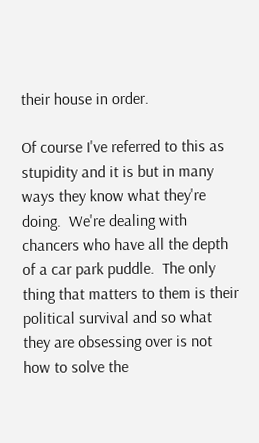their house in order.

Of course I've referred to this as stupidity and it is but in many ways they know what they're doing.  We're dealing with chancers who have all the depth of a car park puddle.  The only thing that matters to them is their political survival and so what they are obsessing over is not how to solve the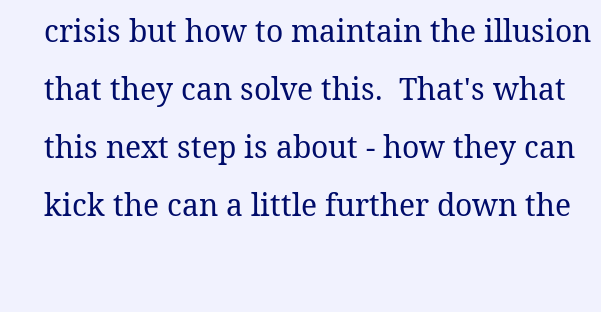crisis but how to maintain the illusion that they can solve this.  That's what this next step is about - how they can kick the can a little further down the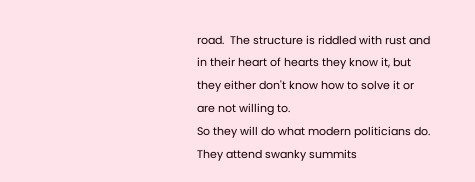road.  The structure is riddled with rust and in their heart of hearts they know it, but they either don't know how to solve it or are not willing to.
So they will do what modern politicians do.  They attend swanky summits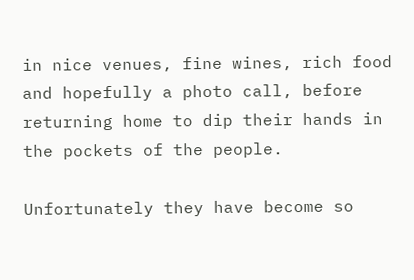in nice venues, fine wines, rich food and hopefully a photo call, before returning home to dip their hands in the pockets of the people.

Unfortunately they have become so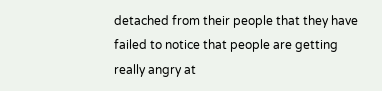detached from their people that they have failed to notice that people are getting really angry at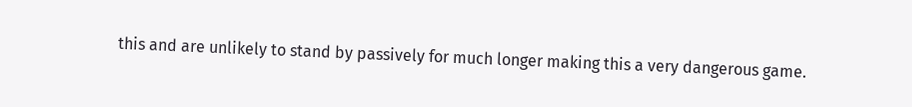this and are unlikely to stand by passively for much longer making this a very dangerous game.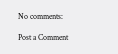No comments:

Post a Comment